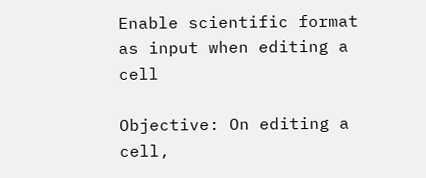Enable scientific format as input when editing a cell

Objective: On editing a cell,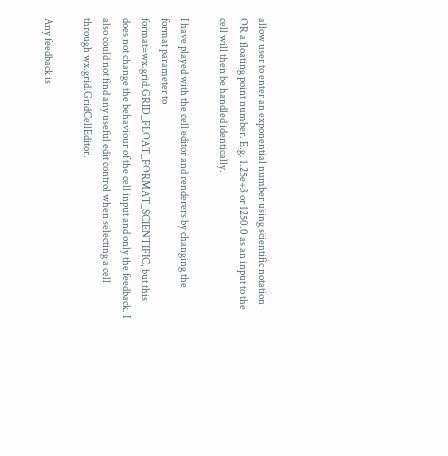allow user to enter an exponential number using scientific notation OR a floating point number. E.g. 1.25e+3 or 1250.0 as an input to the cell will then be handled identically.

I have played with the cell editor and renderers by changing the format parameter to format=wx.grid.GRID_FLOAT_FORMAT_SCIENTIFIC, but this does not change the behaviour of the cell input and only the feedback. I also could not find any useful edit control when selecting a cell through wx.grid.GridCellEditor.

Any feedback is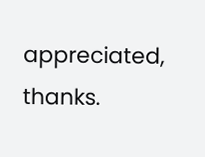appreciated, thanks.